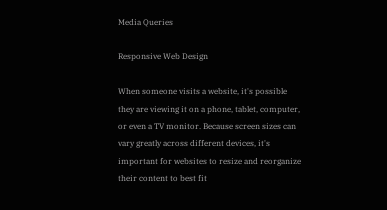Media Queries

Responsive Web Design

When someone visits a website, it's possible they are viewing it on a phone, tablet, computer, or even a TV monitor. Because screen sizes can vary greatly across different devices, it's important for websites to resize and reorganize their content to best fit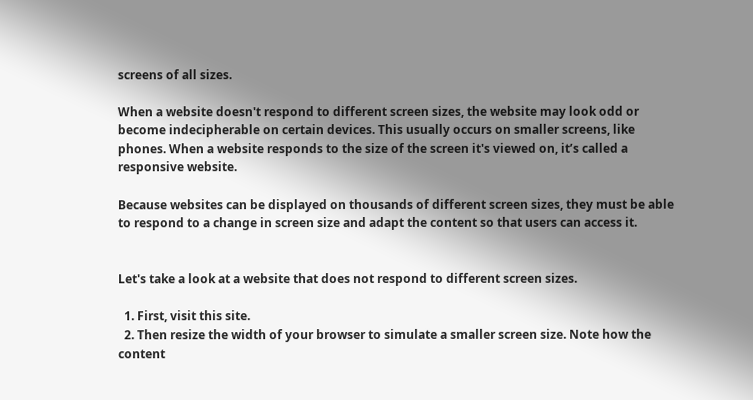screens of all sizes.

When a website doesn't respond to different screen sizes, the website may look odd or become indecipherable on certain devices. This usually occurs on smaller screens, like phones. When a website responds to the size of the screen it's viewed on, it’s called a responsive website.

Because websites can be displayed on thousands of different screen sizes, they must be able to respond to a change in screen size and adapt the content so that users can access it.


Let's take a look at a website that does not respond to different screen sizes.

  1. First, visit this site.
  2. Then resize the width of your browser to simulate a smaller screen size. Note how the content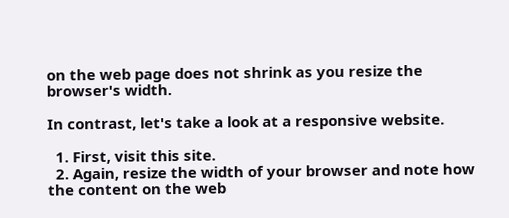on the web page does not shrink as you resize the browser's width.

In contrast, let's take a look at a responsive website.

  1. First, visit this site.
  2. Again, resize the width of your browser and note how the content on the web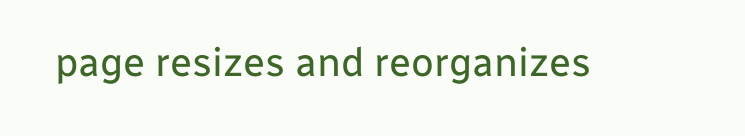page resizes and reorganizes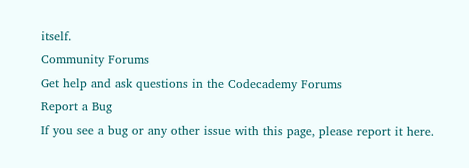itself.
Community Forums
Get help and ask questions in the Codecademy Forums
Report a Bug
If you see a bug or any other issue with this page, please report it here.